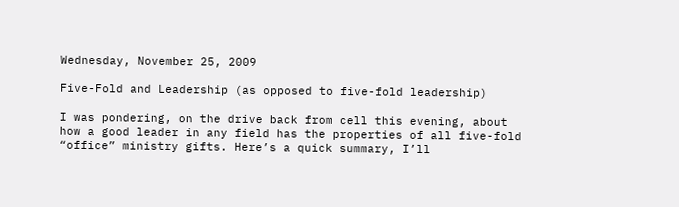Wednesday, November 25, 2009

Five-Fold and Leadership (as opposed to five-fold leadership)

I was pondering, on the drive back from cell this evening, about how a good leader in any field has the properties of all five-fold “office” ministry gifts. Here’s a quick summary, I’ll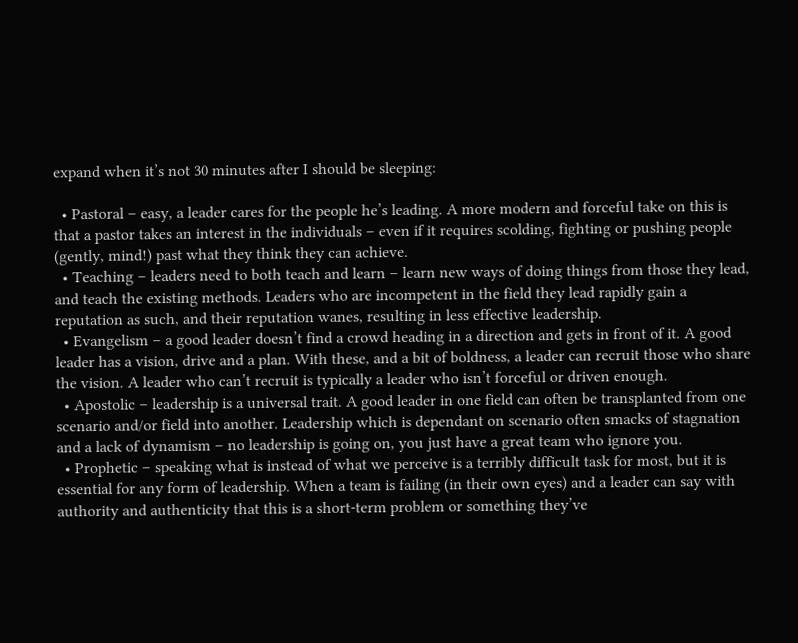expand when it’s not 30 minutes after I should be sleeping:

  • Pastoral – easy, a leader cares for the people he’s leading. A more modern and forceful take on this is that a pastor takes an interest in the individuals – even if it requires scolding, fighting or pushing people (gently, mind!) past what they think they can achieve.
  • Teaching – leaders need to both teach and learn – learn new ways of doing things from those they lead, and teach the existing methods. Leaders who are incompetent in the field they lead rapidly gain a reputation as such, and their reputation wanes, resulting in less effective leadership.
  • Evangelism – a good leader doesn’t find a crowd heading in a direction and gets in front of it. A good leader has a vision, drive and a plan. With these, and a bit of boldness, a leader can recruit those who share the vision. A leader who can’t recruit is typically a leader who isn’t forceful or driven enough.
  • Apostolic – leadership is a universal trait. A good leader in one field can often be transplanted from one scenario and/or field into another. Leadership which is dependant on scenario often smacks of stagnation and a lack of dynamism – no leadership is going on, you just have a great team who ignore you.
  • Prophetic – speaking what is instead of what we perceive is a terribly difficult task for most, but it is essential for any form of leadership. When a team is failing (in their own eyes) and a leader can say with authority and authenticity that this is a short-term problem or something they’ve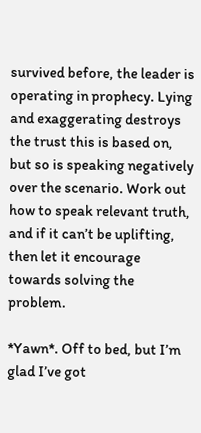survived before, the leader is operating in prophecy. Lying and exaggerating destroys the trust this is based on, but so is speaking negatively over the scenario. Work out how to speak relevant truth, and if it can’t be uplifting, then let it encourage towards solving the problem.

*Yawn*. Off to bed, but I’m glad I’ve got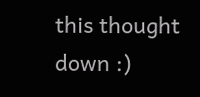this thought down :)